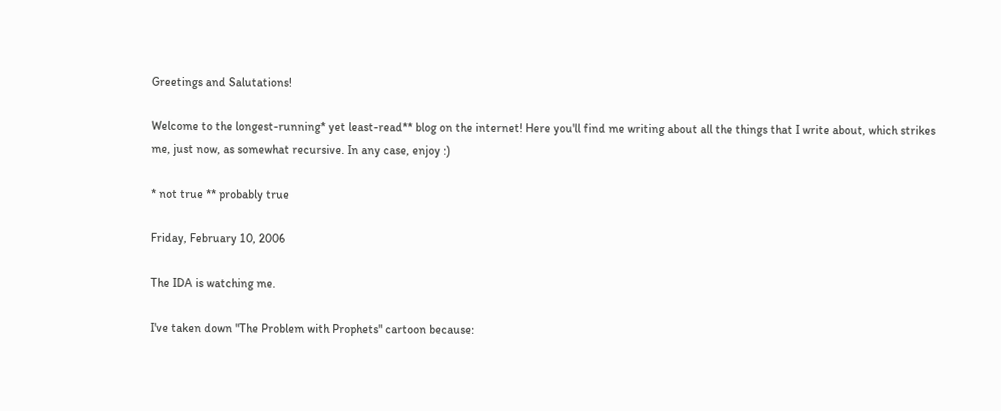Greetings and Salutations!

Welcome to the longest-running* yet least-read** blog on the internet! Here you'll find me writing about all the things that I write about, which strikes me, just now, as somewhat recursive. In any case, enjoy :)

* not true ** probably true

Friday, February 10, 2006

The IDA is watching me.

I've taken down "The Problem with Prophets" cartoon because: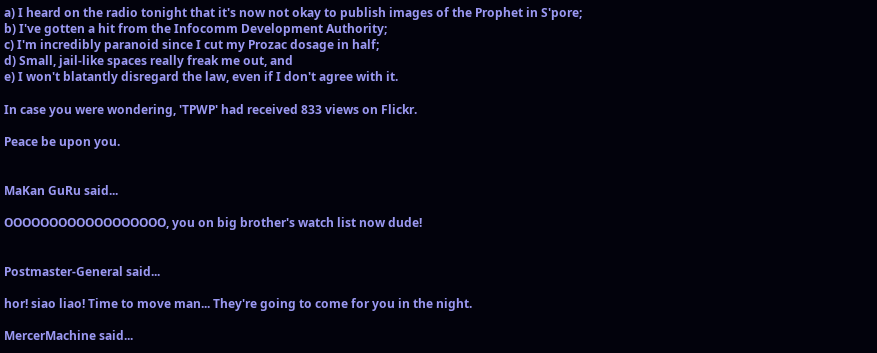a) I heard on the radio tonight that it's now not okay to publish images of the Prophet in S'pore;
b) I've gotten a hit from the Infocomm Development Authority;
c) I'm incredibly paranoid since I cut my Prozac dosage in half;
d) Small, jail-like spaces really freak me out, and
e) I won't blatantly disregard the law, even if I don't agree with it.

In case you were wondering, 'TPWP' had received 833 views on Flickr.

Peace be upon you.


MaKan GuRu said...

OOOOOOOOOOOOOOOOOO, you on big brother's watch list now dude!


Postmaster-General said...

hor! siao liao! Time to move man... They're going to come for you in the night.

MercerMachine said...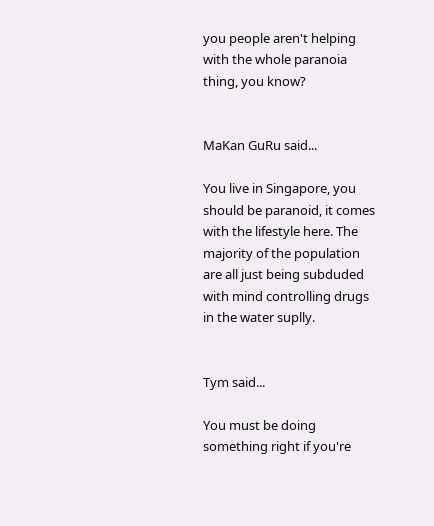you people aren't helping with the whole paranoia thing, you know?


MaKan GuRu said...

You live in Singapore, you should be paranoid, it comes with the lifestyle here. The majority of the population are all just being subduded with mind controlling drugs in the water suplly.


Tym said...

You must be doing something right if you're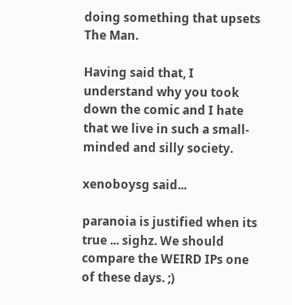doing something that upsets The Man.

Having said that, I understand why you took down the comic and I hate that we live in such a small-minded and silly society.

xenoboysg said...

paranoia is justified when its true ... sighz. We should compare the WEIRD IPs one of these days. ;)